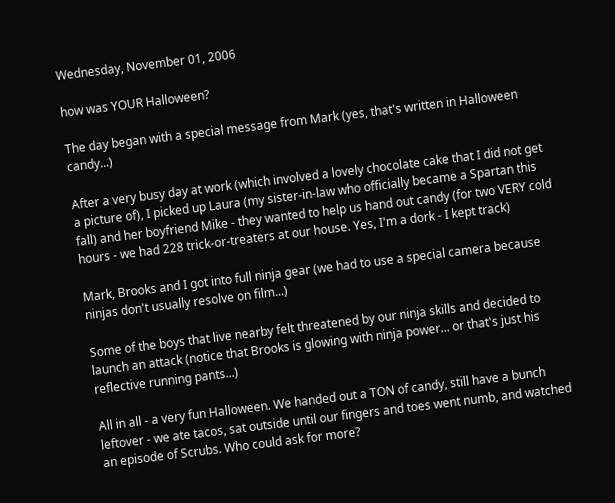Wednesday, November 01, 2006

how was YOUR Halloween?

The day began with a special message from Mark (yes, that's written in Halloween candy...)

After a very busy day at work (which involved a lovely chocolate cake that I did not get a picture of), I picked up Laura (my sister-in-law who officially became a Spartan this fall) and her boyfriend Mike - they wanted to help us hand out candy (for two VERY cold hours - we had 228 trick-or-treaters at our house. Yes, I'm a dork - I kept track)

Mark, Brooks and I got into full ninja gear (we had to use a special camera because ninjas don't usually resolve on film...)

Some of the boys that live nearby felt threatened by our ninja skills and decided to launch an attack (notice that Brooks is glowing with ninja power... or that's just his reflective running pants...)

All in all - a very fun Halloween. We handed out a TON of candy, still have a bunch leftover - we ate tacos, sat outside until our fingers and toes went numb, and watched an episode of Scrubs. Who could ask for more?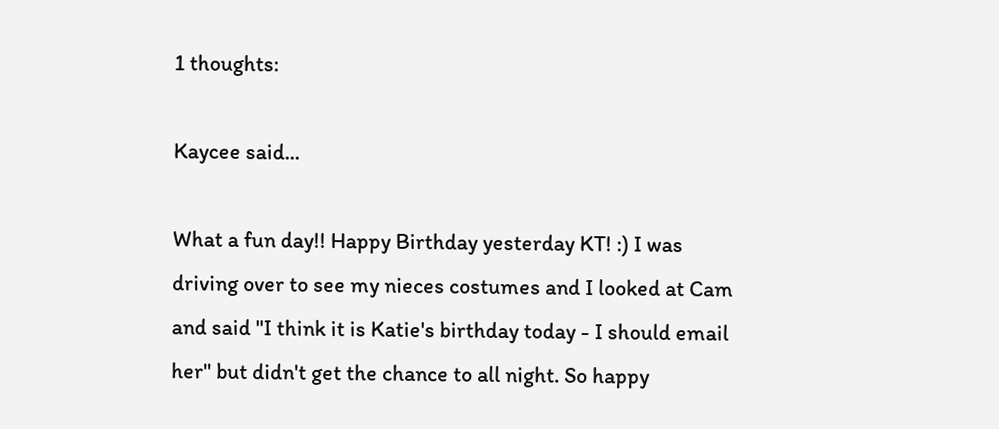1 thoughts:

Kaycee said...

What a fun day!! Happy Birthday yesterday KT! :) I was driving over to see my nieces costumes and I looked at Cam and said "I think it is Katie's birthday today - I should email her" but didn't get the chance to all night. So happy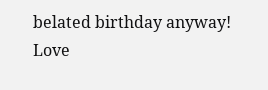belated birthday anyway! Love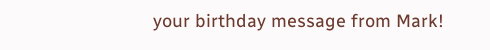your birthday message from Mark!